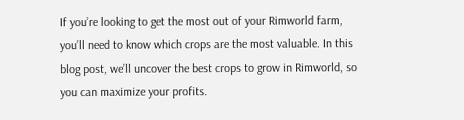If you’re looking to get the most out of your Rimworld farm, you’ll need to know which crops are the most valuable. In this blog post, we’ll uncover the best crops to grow in Rimworld, so you can maximize your profits.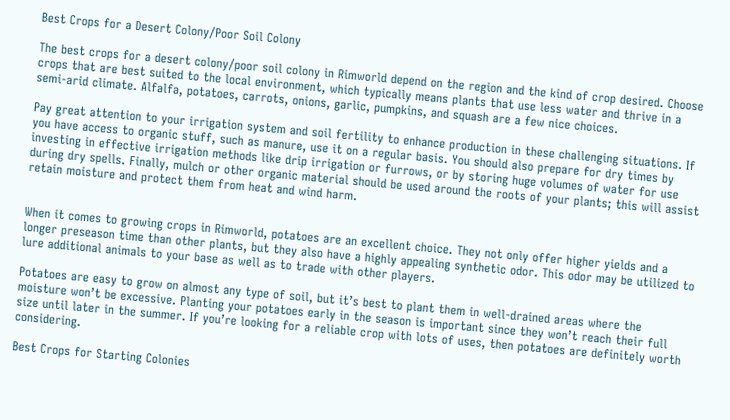Best Crops for a Desert Colony/Poor Soil Colony

The best crops for a desert colony/poor soil colony in Rimworld depend on the region and the kind of crop desired. Choose crops that are best suited to the local environment, which typically means plants that use less water and thrive in a semi-arid climate. Alfalfa, potatoes, carrots, onions, garlic, pumpkins, and squash are a few nice choices.

Pay great attention to your irrigation system and soil fertility to enhance production in these challenging situations. If you have access to organic stuff, such as manure, use it on a regular basis. You should also prepare for dry times by investing in effective irrigation methods like drip irrigation or furrows, or by storing huge volumes of water for use during dry spells. Finally, mulch or other organic material should be used around the roots of your plants; this will assist retain moisture and protect them from heat and wind harm.


When it comes to growing crops in Rimworld, potatoes are an excellent choice. They not only offer higher yields and a longer preseason time than other plants, but they also have a highly appealing synthetic odor. This odor may be utilized to lure additional animals to your base as well as to trade with other players.

Potatoes are easy to grow on almost any type of soil, but it’s best to plant them in well-drained areas where the moisture won’t be excessive. Planting your potatoes early in the season is important since they won’t reach their full size until later in the summer. If you’re looking for a reliable crop with lots of uses, then potatoes are definitely worth considering.

Best Crops for Starting Colonies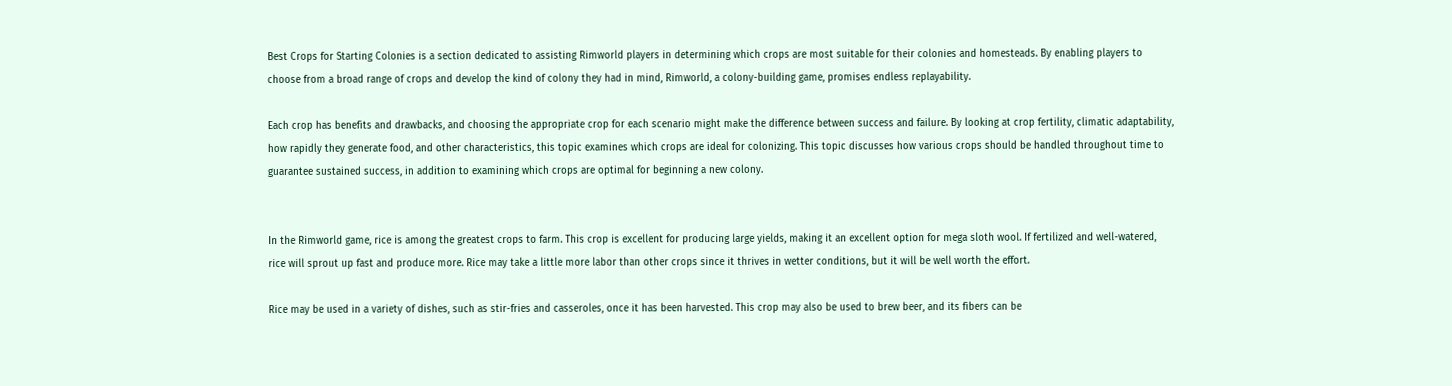Best Crops for Starting Colonies is a section dedicated to assisting Rimworld players in determining which crops are most suitable for their colonies and homesteads. By enabling players to choose from a broad range of crops and develop the kind of colony they had in mind, Rimworld, a colony-building game, promises endless replayability.

Each crop has benefits and drawbacks, and choosing the appropriate crop for each scenario might make the difference between success and failure. By looking at crop fertility, climatic adaptability, how rapidly they generate food, and other characteristics, this topic examines which crops are ideal for colonizing. This topic discusses how various crops should be handled throughout time to guarantee sustained success, in addition to examining which crops are optimal for beginning a new colony.


In the Rimworld game, rice is among the greatest crops to farm. This crop is excellent for producing large yields, making it an excellent option for mega sloth wool. If fertilized and well-watered, rice will sprout up fast and produce more. Rice may take a little more labor than other crops since it thrives in wetter conditions, but it will be well worth the effort.

Rice may be used in a variety of dishes, such as stir-fries and casseroles, once it has been harvested. This crop may also be used to brew beer, and its fibers can be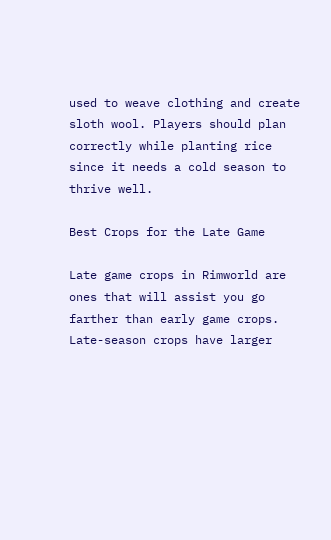used to weave clothing and create sloth wool. Players should plan correctly while planting rice since it needs a cold season to thrive well.

Best Crops for the Late Game

Late game crops in Rimworld are ones that will assist you go farther than early game crops. Late-season crops have larger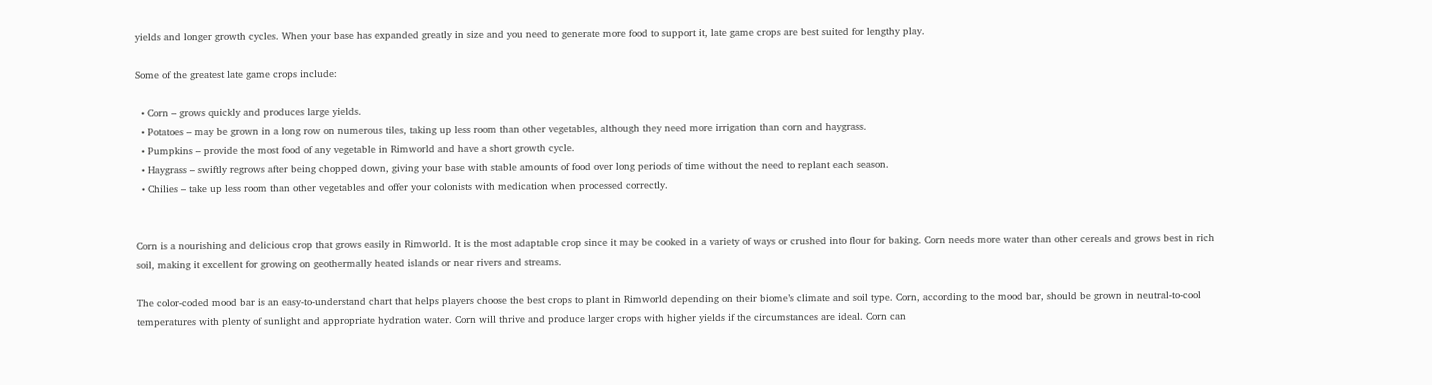yields and longer growth cycles. When your base has expanded greatly in size and you need to generate more food to support it, late game crops are best suited for lengthy play.

Some of the greatest late game crops include:

  • Corn – grows quickly and produces large yields.
  • Potatoes – may be grown in a long row on numerous tiles, taking up less room than other vegetables, although they need more irrigation than corn and haygrass.
  • Pumpkins – provide the most food of any vegetable in Rimworld and have a short growth cycle.
  • Haygrass – swiftly regrows after being chopped down, giving your base with stable amounts of food over long periods of time without the need to replant each season.
  • Chilies – take up less room than other vegetables and offer your colonists with medication when processed correctly.


Corn is a nourishing and delicious crop that grows easily in Rimworld. It is the most adaptable crop since it may be cooked in a variety of ways or crushed into flour for baking. Corn needs more water than other cereals and grows best in rich soil, making it excellent for growing on geothermally heated islands or near rivers and streams.

The color-coded mood bar is an easy-to-understand chart that helps players choose the best crops to plant in Rimworld depending on their biome’s climate and soil type. Corn, according to the mood bar, should be grown in neutral-to-cool temperatures with plenty of sunlight and appropriate hydration water. Corn will thrive and produce larger crops with higher yields if the circumstances are ideal. Corn can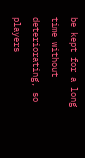be kept for a long time without deteriorating, so players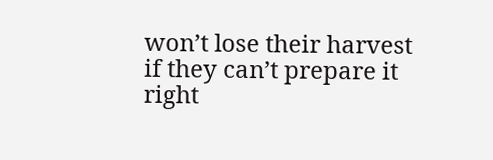won’t lose their harvest if they can’t prepare it right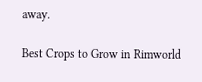away.

Best Crops to Grow in Rimworld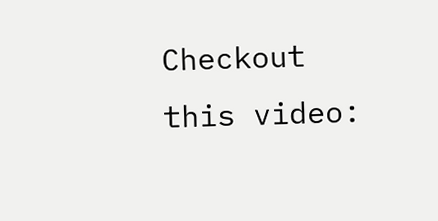Checkout this video: